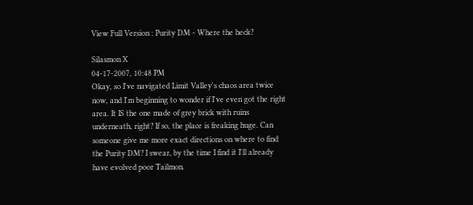View Full Version : Purity DM - Where the heck?

Silasmon X
04-17-2007, 10:48 PM
Okay, so I've navigated Limit Valley's chaos area twice now, and I'm beginning to wonder if I've even got the right area. It IS the one made of grey brick with ruins underneath, right? If so, the place is freaking huge. Can someone give me more exact directions on where to find the Purity DM? I swear, by the time I find it I'll already have evolved poor Tailmon.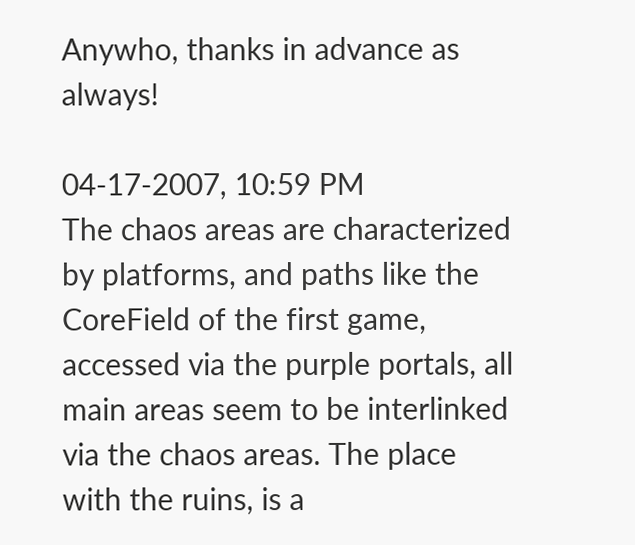Anywho, thanks in advance as always!

04-17-2007, 10:59 PM
The chaos areas are characterized by platforms, and paths like the CoreField of the first game, accessed via the purple portals, all main areas seem to be interlinked via the chaos areas. The place with the ruins, is a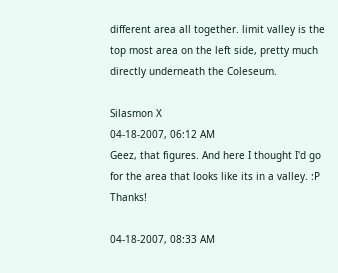different area all together. limit valley is the top most area on the left side, pretty much directly underneath the Coleseum.

Silasmon X
04-18-2007, 06:12 AM
Geez, that figures. And here I thought I'd go for the area that looks like its in a valley. :P Thanks!

04-18-2007, 08:33 AM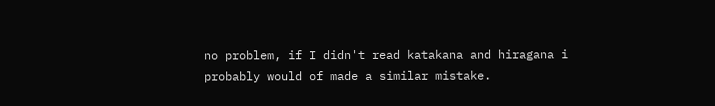no problem, if I didn't read katakana and hiragana i probably would of made a similar mistake.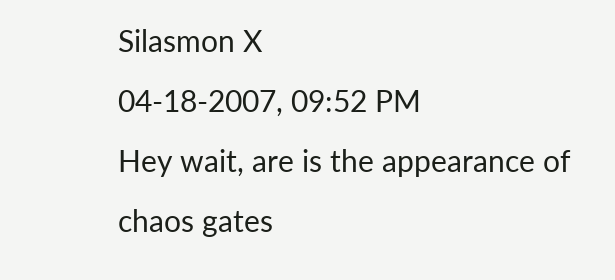Silasmon X
04-18-2007, 09:52 PM
Hey wait, are is the appearance of chaos gates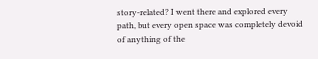story-related? I went there and explored every path, but every open space was completely devoid of anything of the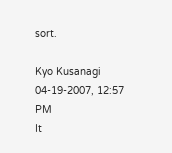sort.

Kyo Kusanagi
04-19-2007, 12:57 PM
It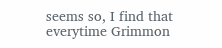seems so, I find that everytime Grimmon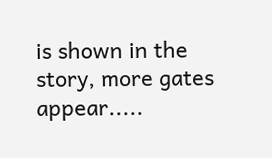is shown in the story, more gates appear.....